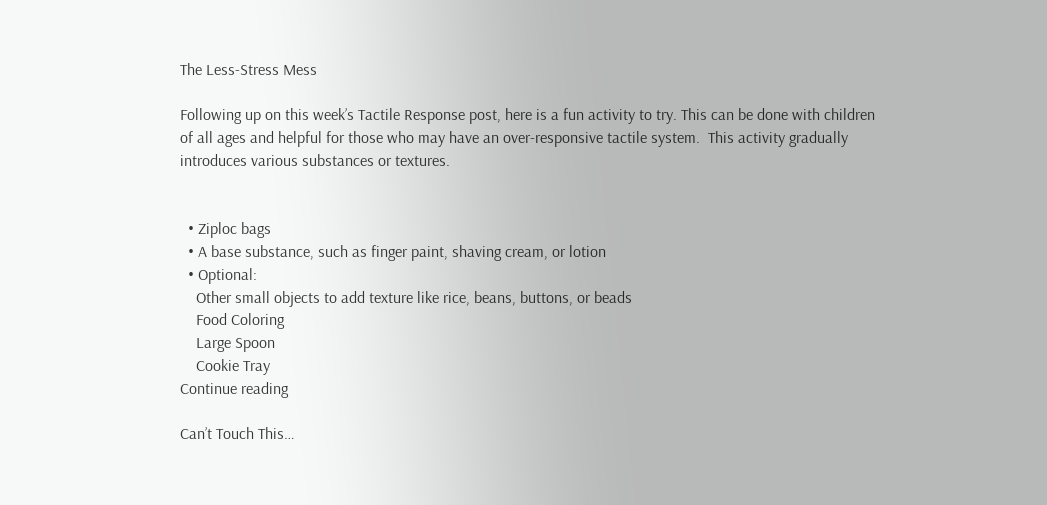The Less-Stress Mess

Following up on this week’s Tactile Response post, here is a fun activity to try. This can be done with children of all ages and helpful for those who may have an over-responsive tactile system.  This activity gradually introduces various substances or textures.


  • Ziploc bags
  • A base substance, such as finger paint, shaving cream, or lotion
  • Optional:
    Other small objects to add texture like rice, beans, buttons, or beads
    Food Coloring
    Large Spoon
    Cookie Tray
Continue reading

Can’t Touch This…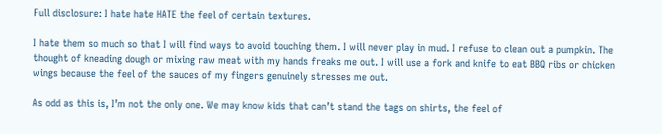Full disclosure: I hate hate HATE the feel of certain textures.

I hate them so much so that I will find ways to avoid touching them. I will never play in mud. I refuse to clean out a pumpkin. The thought of kneading dough or mixing raw meat with my hands freaks me out. I will use a fork and knife to eat BBQ ribs or chicken wings because the feel of the sauces of my fingers genuinely stresses me out.

As odd as this is, I’m not the only one. We may know kids that can’t stand the tags on shirts, the feel of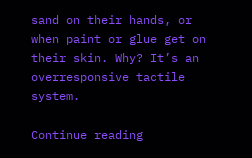sand on their hands, or when paint or glue get on their skin. Why? It’s an overresponsive tactile system.

Continue reading